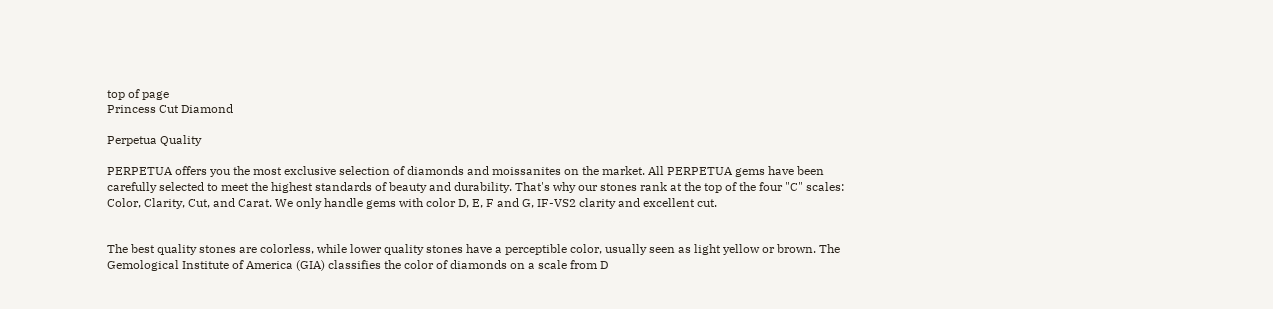top of page
Princess Cut Diamond

Perpetua Quality

PERPETUA offers you the most exclusive selection of diamonds and moissanites on the market. All PERPETUA gems have been carefully selected to meet the highest standards of beauty and durability. That's why our stones rank at the top of the four "C" scales: Color, Clarity, Cut, and Carat. We only handle gems with color D, E, F and G, IF-VS2 clarity and excellent cut.


The best quality stones are colorless, while lower quality stones have a perceptible color, usually seen as light yellow or brown. The Gemological Institute of America (GIA) classifies the color of diamonds on a scale from D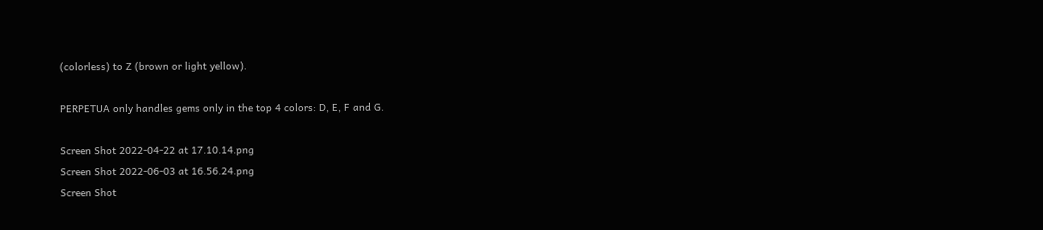(colorless) to Z (brown or light yellow).

PERPETUA only handles gems only in the top 4 colors: D, E, F and G.

Screen Shot 2022-04-22 at 17.10.14.png
Screen Shot 2022-06-03 at 16.56.24.png
Screen Shot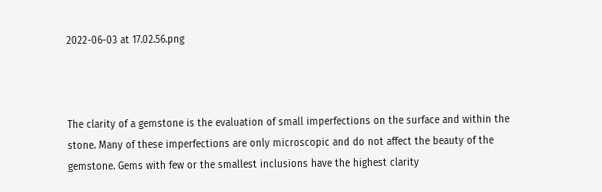2022-06-03 at 17.02.56.png



The clarity of a gemstone is the evaluation of small imperfections on the surface and within the stone. Many of these imperfections are only microscopic and do not affect the beauty of the gemstone. Gems with few or the smallest inclusions have the highest clarity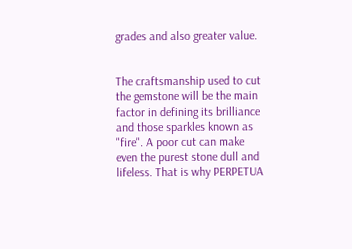grades and also greater value.


The craftsmanship used to cut the gemstone will be the main factor in defining its brilliance and those sparkles known as "fire". A poor cut can make even the purest stone dull and lifeless. That is why PERPETUA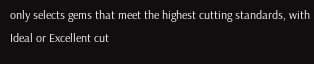only selects gems that meet the highest cutting standards, with Ideal or Excellent cut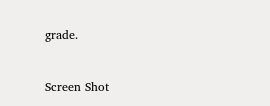grade.


Screen Shot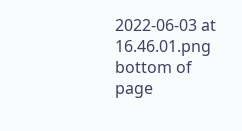2022-06-03 at 16.46.01.png
bottom of page